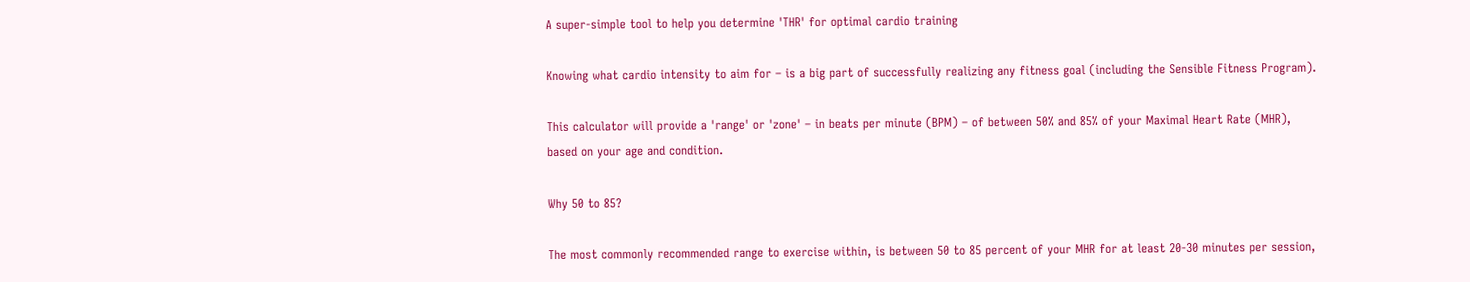A super-simple tool to help you determine 'THR' for optimal cardio training

Knowing what cardio intensity to aim for – is a big part of successfully realizing any fitness goal (including the Sensible Fitness Program).

This calculator will provide a 'range' or 'zone' – in beats per minute (BPM) – of between 50% and 85% of your Maximal Heart Rate (MHR), based on your age and condition.

Why 50 to 85?

The most commonly recommended range to exercise within, is between 50 to 85 percent of your MHR for at least 20-30 minutes per session,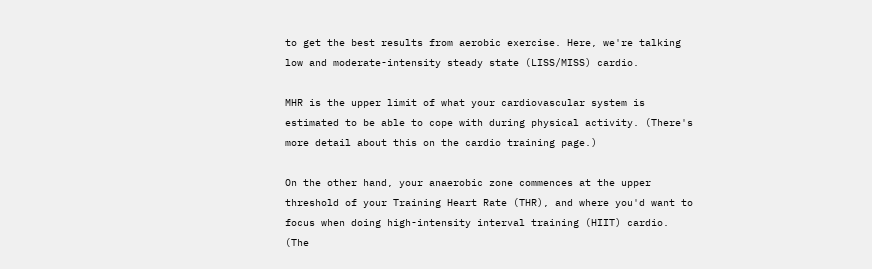to get the best results from aerobic exercise. Here, we're talking low and moderate-intensity steady state (LISS/MISS) cardio.

MHR is the upper limit of what your cardiovascular system is estimated to be able to cope with during physical activity. (There's more detail about this on the cardio training page.)

On the other hand, your anaerobic zone commences at the upper threshold of your Training Heart Rate (THR), and where you'd want to focus when doing high-intensity interval training (HIIT) cardio. (The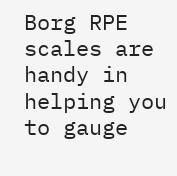Borg RPE scales are handy in helping you to gauge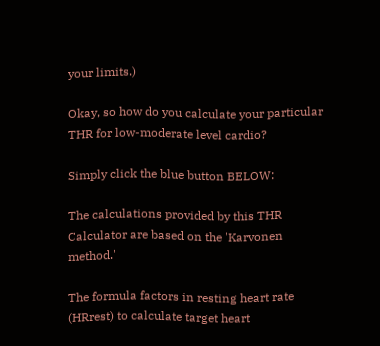your limits.)

Okay, so how do you calculate your particular THR for low-moderate level cardio?

Simply click the blue button BELOW:

The calculations provided by this THR Calculator are based on the 'Karvonen method.'

The formula factors in resting heart rate (HRrest) to calculate target heart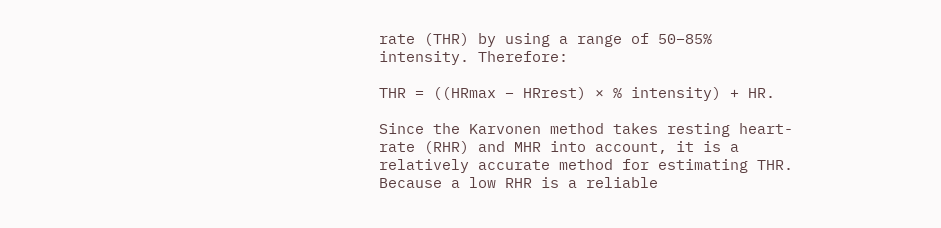rate (THR) by using a range of 50–85% intensity. Therefore:

THR = ((HRmax − HRrest) × % intensity) + HR.

Since the Karvonen method takes resting heart-rate (RHR) and MHR into account, it is a relatively accurate method for estimating THR. Because a low RHR is a reliable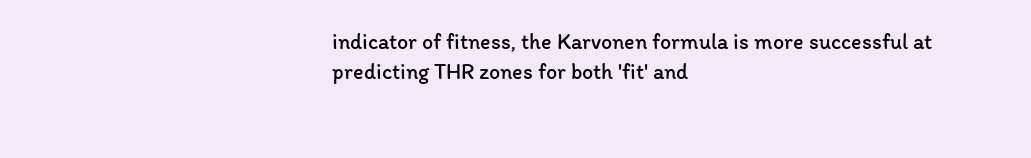indicator of fitness, the Karvonen formula is more successful at predicting THR zones for both 'fit' and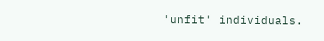'unfit' individuals.